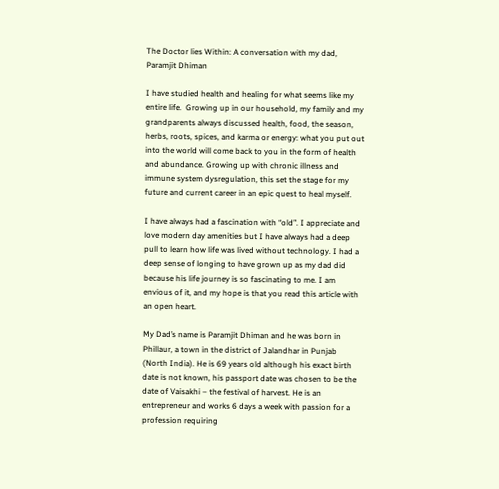The Doctor lies Within: A conversation with my dad, Paramjit Dhiman

I have studied health and healing for what seems like my entire life.  Growing up in our household, my family and my grandparents always discussed health, food, the season, herbs, roots, spices, and karma or energy: what you put out into the world will come back to you in the form of health and abundance. Growing up with chronic illness and immune system dysregulation, this set the stage for my future and current career in an epic quest to heal myself.

I have always had a fascination with “old”. I appreciate and love modern day amenities but I have always had a deep pull to learn how life was lived without technology. I had a deep sense of longing to have grown up as my dad did because his life journey is so fascinating to me. I am envious of it, and my hope is that you read this article with an open heart.

My Dad’s name is Paramjit Dhiman and he was born in Phillaur, a town in the district of Jalandhar in Punjab (North India). He is 69 years old although his exact birth date is not known, his passport date was chosen to be the date of Vaisakhi – the festival of harvest. He is an entrepreneur and works 6 days a week with passion for a profession requiring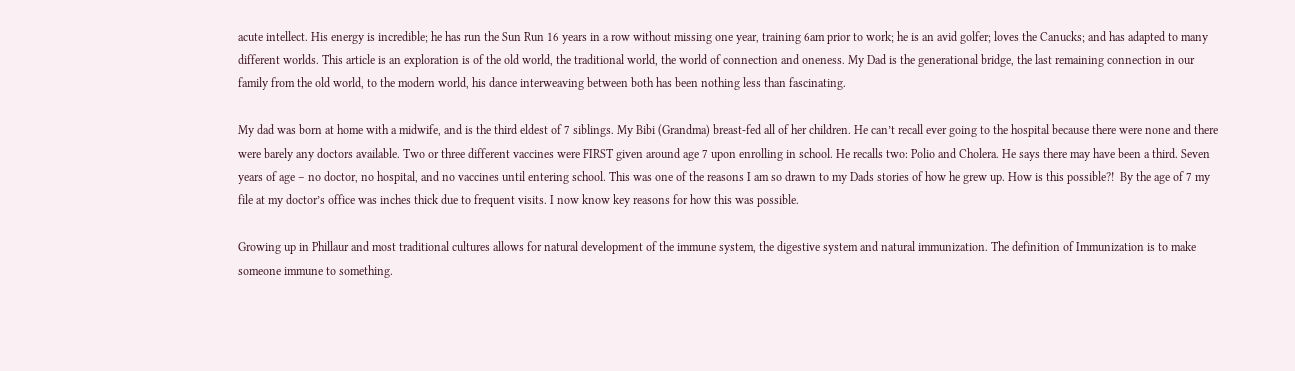acute intellect. His energy is incredible; he has run the Sun Run 16 years in a row without missing one year, training 6am prior to work; he is an avid golfer; loves the Canucks; and has adapted to many different worlds. This article is an exploration is of the old world, the traditional world, the world of connection and oneness. My Dad is the generational bridge, the last remaining connection in our family from the old world, to the modern world, his dance interweaving between both has been nothing less than fascinating.

My dad was born at home with a midwife, and is the third eldest of 7 siblings. My Bibi (Grandma) breast-fed all of her children. He can’t recall ever going to the hospital because there were none and there were barely any doctors available. Two or three different vaccines were FIRST given around age 7 upon enrolling in school. He recalls two: Polio and Cholera. He says there may have been a third. Seven years of age – no doctor, no hospital, and no vaccines until entering school. This was one of the reasons I am so drawn to my Dads stories of how he grew up. How is this possible?!  By the age of 7 my file at my doctor’s office was inches thick due to frequent visits. I now know key reasons for how this was possible.

Growing up in Phillaur and most traditional cultures allows for natural development of the immune system, the digestive system and natural immunization. The definition of Immunization is to make someone immune to something.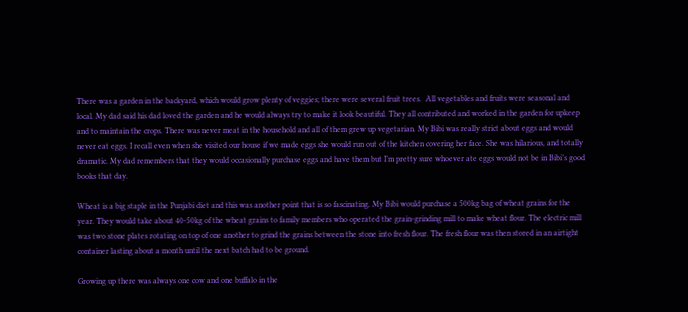There was a garden in the backyard, which would grow plenty of veggies; there were several fruit trees.  All vegetables and fruits were seasonal and local. My dad said his dad loved the garden and he would always try to make it look beautiful. They all contributed and worked in the garden for upkeep and to maintain the crops. There was never meat in the household and all of them grew up vegetarian. My Bibi was really strict about eggs and would never eat eggs. I recall even when she visited our house if we made eggs she would run out of the kitchen covering her face. She was hilarious, and totally dramatic. My dad remembers that they would occasionally purchase eggs and have them but I’m pretty sure whoever ate eggs would not be in Bibi’s good books that day.

Wheat is a big staple in the Punjabi diet and this was another point that is so fascinating. My Bibi would purchase a 500kg bag of wheat grains for the year. They would take about 40-50kg of the wheat grains to family members who operated the grain-grinding mill to make wheat flour. The electric mill was two stone plates rotating on top of one another to grind the grains between the stone into fresh flour. The fresh flour was then stored in an airtight container lasting about a month until the next batch had to be ground.

Growing up there was always one cow and one buffalo in the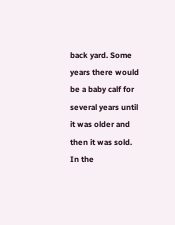back yard. Some years there would be a baby calf for several years until it was older and then it was sold. In the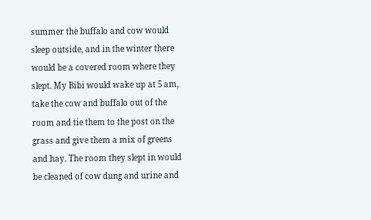summer the buffalo and cow would sleep outside, and in the winter there would be a covered room where they slept. My Bibi would wake up at 5 am, take the cow and buffalo out of the room and tie them to the post on the grass and give them a mix of greens and hay. The room they slept in would be cleaned of cow dung and urine and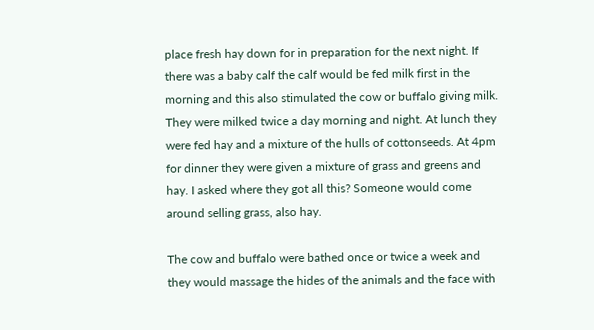place fresh hay down for in preparation for the next night. If there was a baby calf the calf would be fed milk first in the morning and this also stimulated the cow or buffalo giving milk. They were milked twice a day morning and night. At lunch they were fed hay and a mixture of the hulls of cottonseeds. At 4pm for dinner they were given a mixture of grass and greens and hay. I asked where they got all this? Someone would come around selling grass, also hay.

The cow and buffalo were bathed once or twice a week and they would massage the hides of the animals and the face with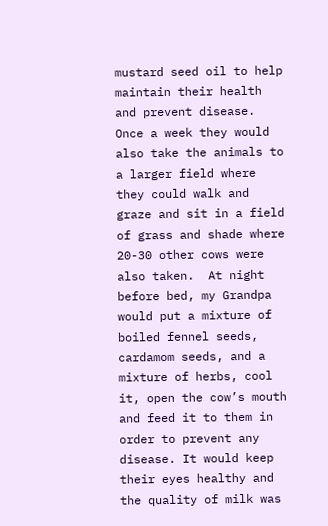mustard seed oil to help maintain their health and prevent disease. Once a week they would also take the animals to a larger field where they could walk and graze and sit in a field of grass and shade where 20-30 other cows were also taken.  At night before bed, my Grandpa would put a mixture of boiled fennel seeds, cardamom seeds, and a mixture of herbs, cool it, open the cow’s mouth and feed it to them in order to prevent any disease. It would keep their eyes healthy and the quality of milk was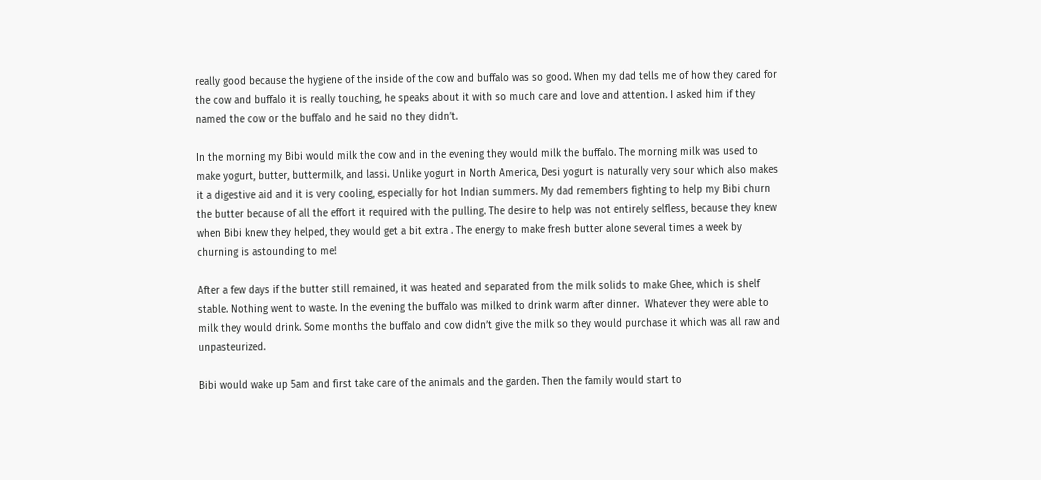really good because the hygiene of the inside of the cow and buffalo was so good. When my dad tells me of how they cared for the cow and buffalo it is really touching, he speaks about it with so much care and love and attention. I asked him if they named the cow or the buffalo and he said no they didn’t.

In the morning my Bibi would milk the cow and in the evening they would milk the buffalo. The morning milk was used to make yogurt, butter, buttermilk, and lassi. Unlike yogurt in North America, Desi yogurt is naturally very sour which also makes it a digestive aid and it is very cooling, especially for hot Indian summers. My dad remembers fighting to help my Bibi churn the butter because of all the effort it required with the pulling. The desire to help was not entirely selfless, because they knew when Bibi knew they helped, they would get a bit extra . The energy to make fresh butter alone several times a week by churning is astounding to me!

After a few days if the butter still remained, it was heated and separated from the milk solids to make Ghee, which is shelf stable. Nothing went to waste. In the evening the buffalo was milked to drink warm after dinner.  Whatever they were able to milk they would drink. Some months the buffalo and cow didn’t give the milk so they would purchase it which was all raw and unpasteurized.

Bibi would wake up 5am and first take care of the animals and the garden. Then the family would start to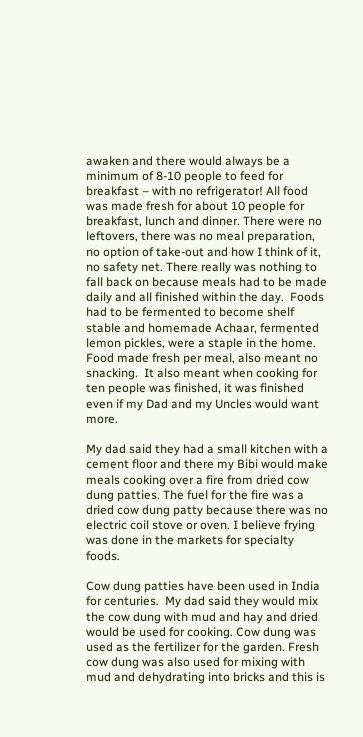awaken and there would always be a minimum of 8-10 people to feed for breakfast – with no refrigerator! All food was made fresh for about 10 people for breakfast, lunch and dinner. There were no leftovers, there was no meal preparation, no option of take-out and how I think of it, no safety net. There really was nothing to fall back on because meals had to be made daily and all finished within the day.  Foods had to be fermented to become shelf stable and homemade Achaar, fermented lemon pickles, were a staple in the home. Food made fresh per meal, also meant no snacking.  It also meant when cooking for ten people was finished, it was finished even if my Dad and my Uncles would want more.

My dad said they had a small kitchen with a cement floor and there my Bibi would make meals cooking over a fire from dried cow dung patties. The fuel for the fire was a dried cow dung patty because there was no electric coil stove or oven. I believe frying was done in the markets for specialty foods.

Cow dung patties have been used in India for centuries.  My dad said they would mix the cow dung with mud and hay and dried would be used for cooking. Cow dung was used as the fertilizer for the garden. Fresh cow dung was also used for mixing with mud and dehydrating into bricks and this is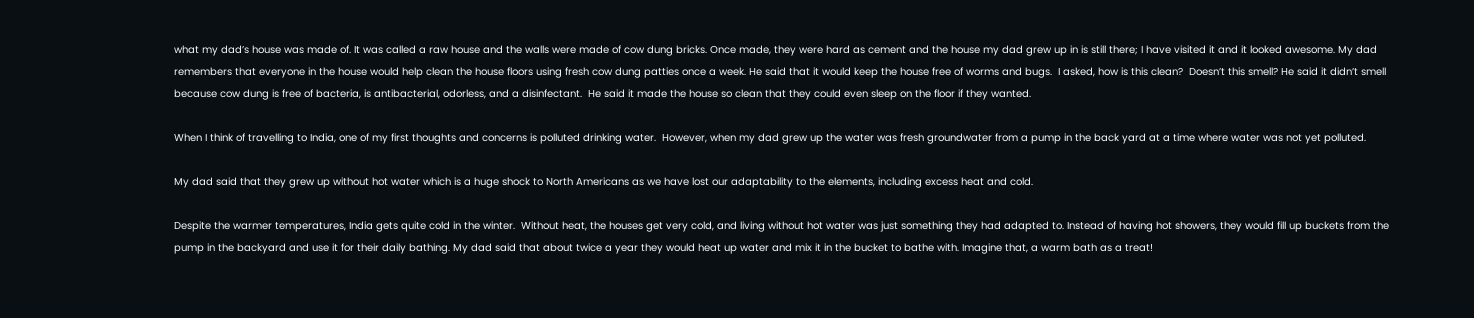what my dad’s house was made of. It was called a raw house and the walls were made of cow dung bricks. Once made, they were hard as cement and the house my dad grew up in is still there; I have visited it and it looked awesome. My dad remembers that everyone in the house would help clean the house floors using fresh cow dung patties once a week. He said that it would keep the house free of worms and bugs.  I asked, how is this clean?  Doesn’t this smell? He said it didn’t smell because cow dung is free of bacteria, is antibacterial, odorless, and a disinfectant.  He said it made the house so clean that they could even sleep on the floor if they wanted.

When I think of travelling to India, one of my first thoughts and concerns is polluted drinking water.  However, when my dad grew up the water was fresh groundwater from a pump in the back yard at a time where water was not yet polluted.

My dad said that they grew up without hot water which is a huge shock to North Americans as we have lost our adaptability to the elements, including excess heat and cold.

Despite the warmer temperatures, India gets quite cold in the winter.  Without heat, the houses get very cold, and living without hot water was just something they had adapted to. Instead of having hot showers, they would fill up buckets from the pump in the backyard and use it for their daily bathing. My dad said that about twice a year they would heat up water and mix it in the bucket to bathe with. Imagine that, a warm bath as a treat!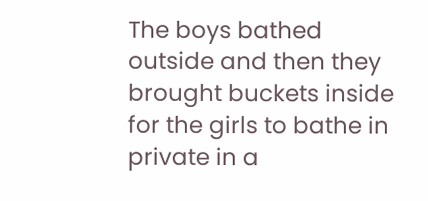The boys bathed outside and then they brought buckets inside for the girls to bathe in private in a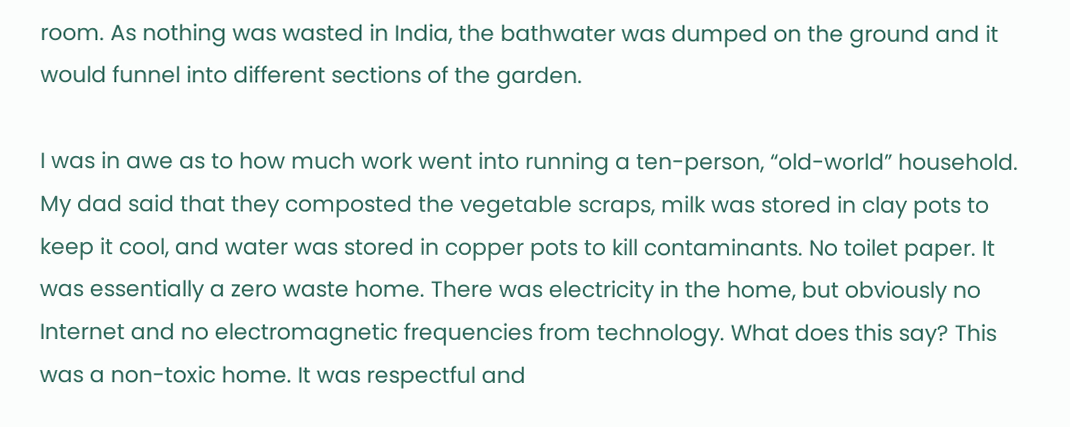room. As nothing was wasted in India, the bathwater was dumped on the ground and it would funnel into different sections of the garden.

I was in awe as to how much work went into running a ten-person, “old-world” household. My dad said that they composted the vegetable scraps, milk was stored in clay pots to keep it cool, and water was stored in copper pots to kill contaminants. No toilet paper. It was essentially a zero waste home. There was electricity in the home, but obviously no Internet and no electromagnetic frequencies from technology. What does this say? This was a non-toxic home. It was respectful and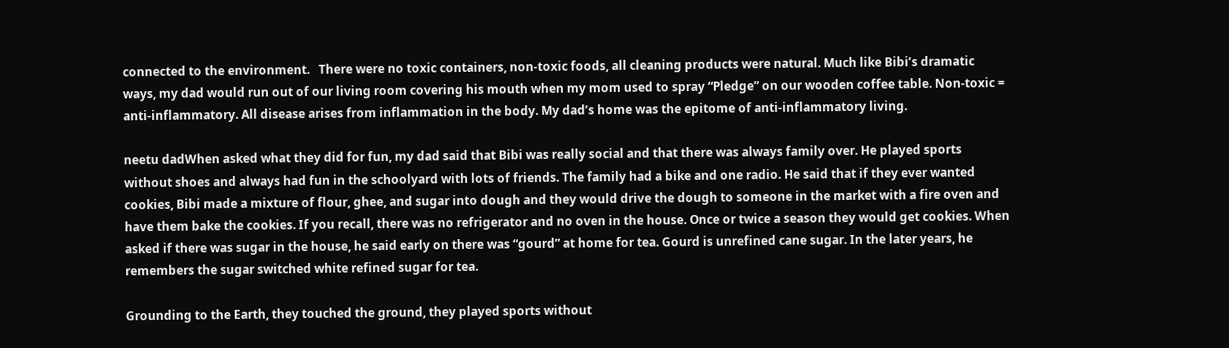connected to the environment.   There were no toxic containers, non-toxic foods, all cleaning products were natural. Much like Bibi’s dramatic ways, my dad would run out of our living room covering his mouth when my mom used to spray “Pledge” on our wooden coffee table. Non-toxic = anti-inflammatory. All disease arises from inflammation in the body. My dad’s home was the epitome of anti-inflammatory living.

neetu dadWhen asked what they did for fun, my dad said that Bibi was really social and that there was always family over. He played sports without shoes and always had fun in the schoolyard with lots of friends. The family had a bike and one radio. He said that if they ever wanted cookies, Bibi made a mixture of flour, ghee, and sugar into dough and they would drive the dough to someone in the market with a fire oven and have them bake the cookies. If you recall, there was no refrigerator and no oven in the house. Once or twice a season they would get cookies. When asked if there was sugar in the house, he said early on there was “gourd” at home for tea. Gourd is unrefined cane sugar. In the later years, he remembers the sugar switched white refined sugar for tea.

Grounding to the Earth, they touched the ground, they played sports without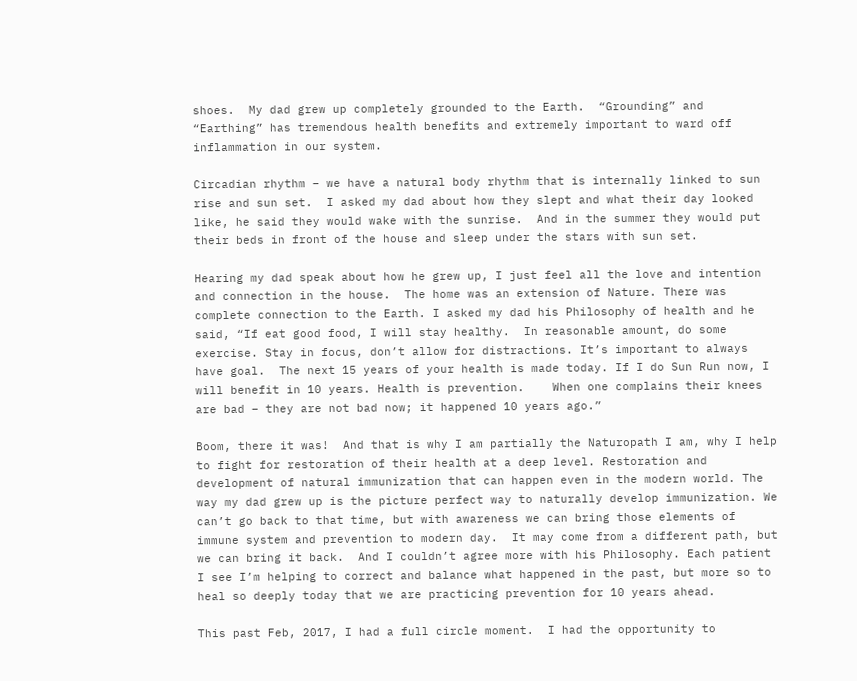shoes.  My dad grew up completely grounded to the Earth.  “Grounding” and “Earthing” has tremendous health benefits and extremely important to ward off inflammation in our system.

Circadian rhythm – we have a natural body rhythm that is internally linked to sun rise and sun set.  I asked my dad about how they slept and what their day looked like, he said they would wake with the sunrise.  And in the summer they would put their beds in front of the house and sleep under the stars with sun set.

Hearing my dad speak about how he grew up, I just feel all the love and intention and connection in the house.  The home was an extension of Nature. There was complete connection to the Earth. I asked my dad his Philosophy of health and he said, “If eat good food, I will stay healthy.  In reasonable amount, do some exercise. Stay in focus, don’t allow for distractions. It’s important to always have goal.  The next 15 years of your health is made today. If I do Sun Run now, I will benefit in 10 years. Health is prevention.    When one complains their knees are bad – they are not bad now; it happened 10 years ago.”

Boom, there it was!  And that is why I am partially the Naturopath I am, why I help to fight for restoration of their health at a deep level. Restoration and development of natural immunization that can happen even in the modern world. The way my dad grew up is the picture perfect way to naturally develop immunization. We can’t go back to that time, but with awareness we can bring those elements of immune system and prevention to modern day.  It may come from a different path, but we can bring it back.  And I couldn’t agree more with his Philosophy. Each patient I see I’m helping to correct and balance what happened in the past, but more so to heal so deeply today that we are practicing prevention for 10 years ahead.

This past Feb, 2017, I had a full circle moment.  I had the opportunity to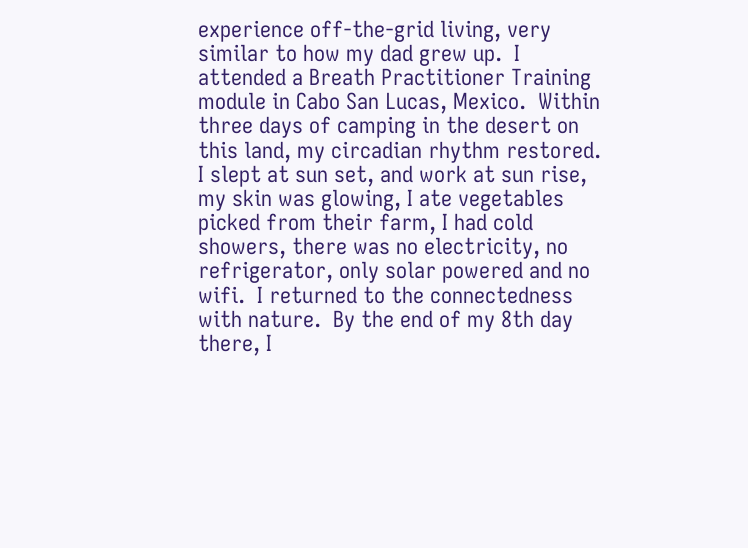experience off-the-grid living, very similar to how my dad grew up.  I attended a Breath Practitioner Training module in Cabo San Lucas, Mexico.  Within three days of camping in the desert on this land, my circadian rhythm restored.  I slept at sun set, and work at sun rise, my skin was glowing, I ate vegetables picked from their farm, I had cold showers, there was no electricity, no refrigerator, only solar powered and no wifi.  I returned to the connectedness with nature.  By the end of my 8th day there, I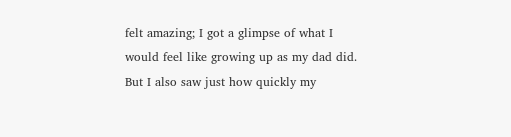felt amazing; I got a glimpse of what I would feel like growing up as my dad did. But I also saw just how quickly my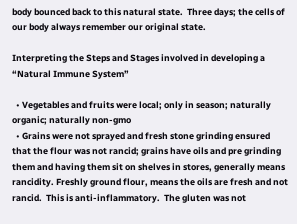body bounced back to this natural state.  Three days; the cells of our body always remember our original state.

Interpreting the Steps and Stages involved in developing a “Natural Immune System”

  • Vegetables and fruits were local; only in season; naturally organic; naturally non-gmo
  • Grains were not sprayed and fresh stone grinding ensured that the flour was not rancid; grains have oils and pre grinding them and having them sit on shelves in stores, generally means rancidity. Freshly ground flour, means the oils are fresh and not rancid.  This is anti-inflammatory.  The gluten was not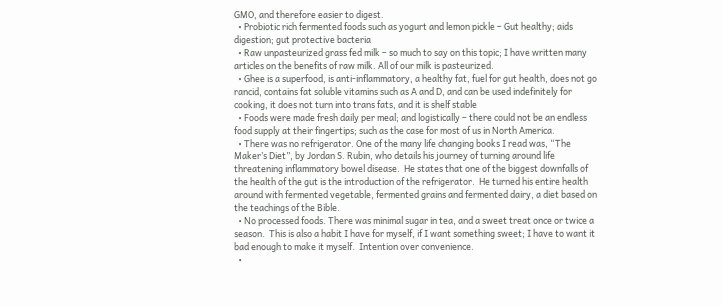GMO, and therefore easier to digest.
  • Probiotic rich fermented foods such as yogurt and lemon pickle – Gut healthy; aids digestion; gut protective bacteria
  • Raw unpasteurized grass fed milk – so much to say on this topic; I have written many articles on the benefits of raw milk. All of our milk is pasteurized.
  • Ghee is a superfood, is anti-inflammatory, a healthy fat, fuel for gut health, does not go rancid, contains fat soluble vitamins such as A and D, and can be used indefinitely for cooking, it does not turn into trans fats, and it is shelf stable
  • Foods were made fresh daily per meal; and logistically – there could not be an endless food supply at their fingertips; such as the case for most of us in North America.
  • There was no refrigerator. One of the many life changing books I read was, “The Maker’s Diet”, by Jordan S. Rubin, who details his journey of turning around life threatening inflammatory bowel disease.  He states that one of the biggest downfalls of the health of the gut is the introduction of the refrigerator.  He turned his entire health around with fermented vegetable, fermented grains and fermented dairy, a diet based on the teachings of the Bible.
  • No processed foods. There was minimal sugar in tea, and a sweet treat once or twice a season.  This is also a habit I have for myself, if I want something sweet; I have to want it bad enough to make it myself.  Intention over convenience.
  •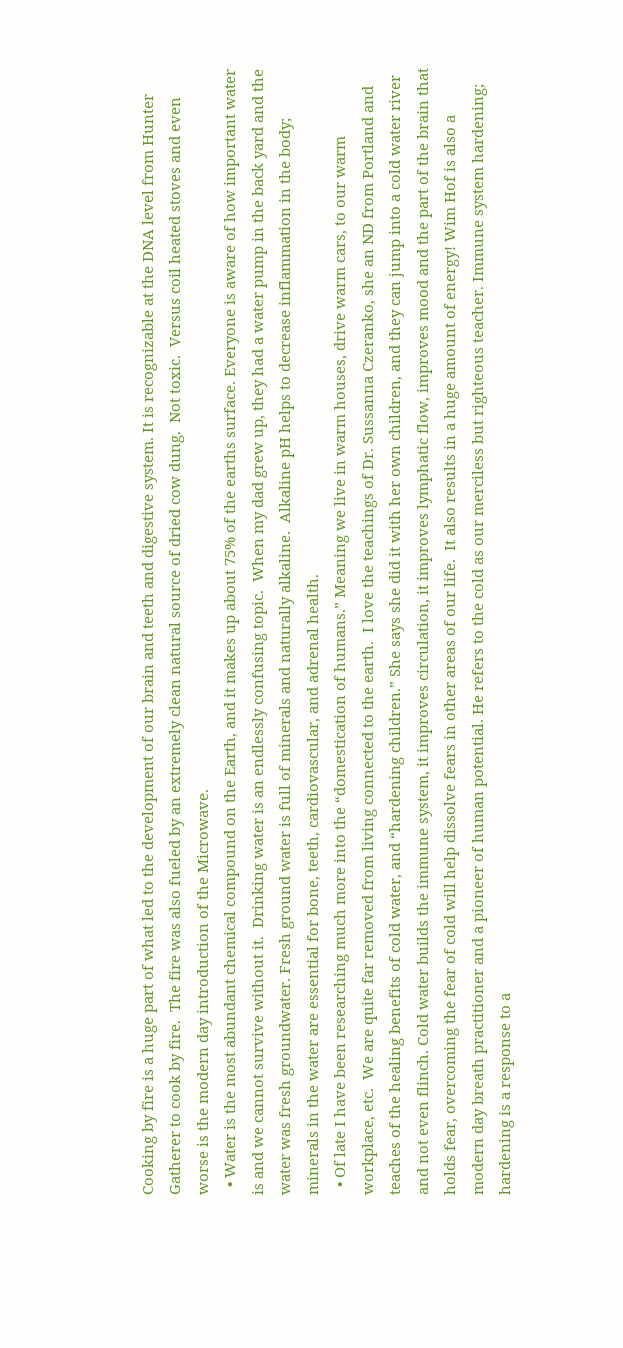Cooking by fire is a huge part of what led to the development of our brain and teeth and digestive system. It is recognizable at the DNA level from Hunter Gatherer to cook by fire.  The fire was also fueled by an extremely clean natural source of dried cow dung.  Not toxic.  Versus coil heated stoves and even worse is the modern day introduction of the Microwave.
  • Water is the most abundant chemical compound on the Earth, and it makes up about 75% of the earths surface. Everyone is aware of how important water is and we cannot survive without it.  Drinking water is an endlessly confusing topic.  When my dad grew up, they had a water pump in the back yard and the water was fresh groundwater. Fresh ground water is full of minerals and naturally alkaline.  Alkaline pH helps to decrease inflammation in the body; minerals in the water are essential for bone, teeth, cardiovascular, and adrenal health.
  • Of late I have been researching much more into the “domestication of humans.” Meaning we live in warm houses, drive warm cars, to our warm workplace, etc.  We are quite far removed from living connected to the earth.  I love the teachings of Dr. Sussanna Czeranko, she an ND from Portland and teaches of the healing benefits of cold water, and “hardening children.” She says she did it with her own children, and they can jump into a cold water river and not even flinch. Cold water builds the immune system, it improves circulation, it improves lymphatic flow, improves mood and the part of the brain that holds fear, overcoming the fear of cold will help dissolve fears in other areas of our life.  It also results in a huge amount of energy! Wim Hof is also a modern day breath practitioner and a pioneer of human potential. He refers to the cold as our merciless but righteous teacher. Immune system hardening; hardening is a response to a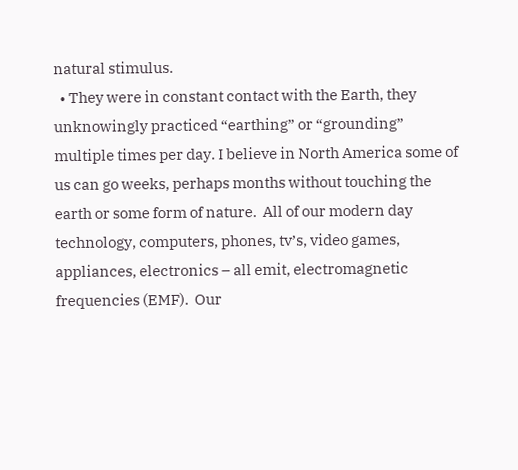natural stimulus.
  • They were in constant contact with the Earth, they unknowingly practiced “earthing” or “grounding” multiple times per day. I believe in North America some of us can go weeks, perhaps months without touching the earth or some form of nature.  All of our modern day technology, computers, phones, tv’s, video games, appliances, electronics – all emit, electromagnetic frequencies (EMF).  Our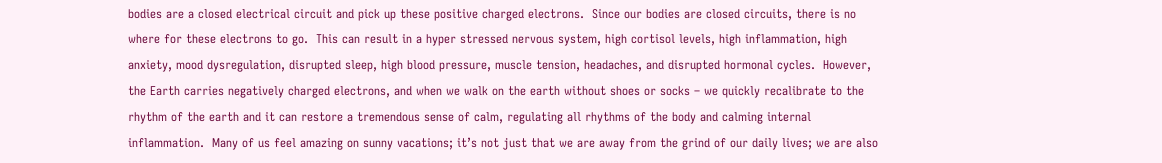bodies are a closed electrical circuit and pick up these positive charged electrons.  Since our bodies are closed circuits, there is no where for these electrons to go.  This can result in a hyper stressed nervous system, high cortisol levels, high inflammation, high anxiety, mood dysregulation, disrupted sleep, high blood pressure, muscle tension, headaches, and disrupted hormonal cycles.  However, the Earth carries negatively charged electrons, and when we walk on the earth without shoes or socks – we quickly recalibrate to the rhythm of the earth and it can restore a tremendous sense of calm, regulating all rhythms of the body and calming internal inflammation.  Many of us feel amazing on sunny vacations; it’s not just that we are away from the grind of our daily lives; we are also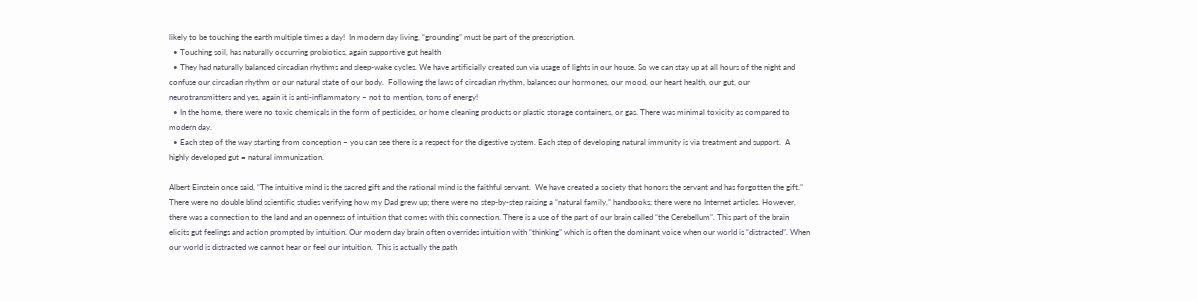likely to be touching the earth multiple times a day!  In modern day living, “grounding” must be part of the prescription.
  • Touching soil, has naturally occurring probiotics, again supportive gut health
  • They had naturally balanced circadian rhythms and sleep-wake cycles. We have artificially created sun via usage of lights in our house. So we can stay up at all hours of the night and confuse our circadian rhythm or our natural state of our body.  Following the laws of circadian rhythm, balances our hormones, our mood, our heart health, our gut, our neurotransmitters and yes, again it is anti-inflammatory – not to mention, tons of energy!
  • In the home, there were no toxic chemicals in the form of pesticides, or home cleaning products or plastic storage containers, or gas. There was minimal toxicity as compared to modern day.
  • Each step of the way starting from conception – you can see there is a respect for the digestive system. Each step of developing natural immunity is via treatment and support.  A highly developed gut = natural immunization.

Albert Einstein once said, “The intuitive mind is the sacred gift and the rational mind is the faithful servant.  We have created a society that honors the servant and has forgotten the gift.” There were no double blind scientific studies verifying how my Dad grew up; there were no step-by-step raising a “natural family,” handbooks; there were no Internet articles. However, there was a connection to the land and an openness of intuition that comes with this connection. There is a use of the part of our brain called “the Cerebellum”. This part of the brain elicits gut feelings and action prompted by intuition. Our modern day brain often overrides intuition with “thinking” which is often the dominant voice when our world is “distracted”. When our world is distracted we cannot hear or feel our intuition.  This is actually the path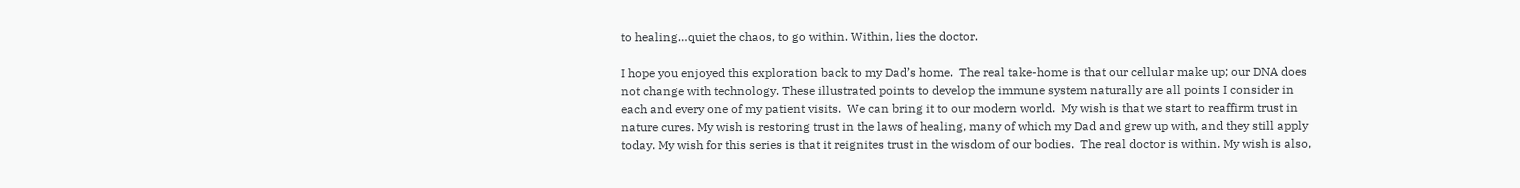to healing…quiet the chaos, to go within. Within, lies the doctor.

I hope you enjoyed this exploration back to my Dad’s home.  The real take-home is that our cellular make up; our DNA does not change with technology. These illustrated points to develop the immune system naturally are all points I consider in each and every one of my patient visits.  We can bring it to our modern world.  My wish is that we start to reaffirm trust in nature cures. My wish is restoring trust in the laws of healing, many of which my Dad and grew up with, and they still apply today. My wish for this series is that it reignites trust in the wisdom of our bodies.  The real doctor is within. My wish is also,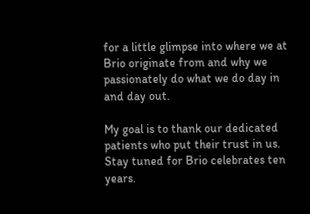for a little glimpse into where we at Brio originate from and why we passionately do what we do day in and day out.

My goal is to thank our dedicated patients who put their trust in us.  Stay tuned for Brio celebrates ten years.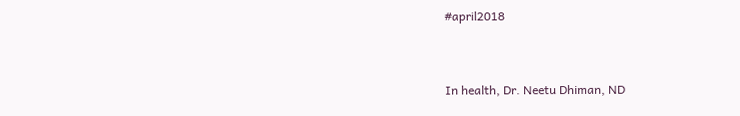#april2018


In health, Dr. Neetu Dhiman, ND